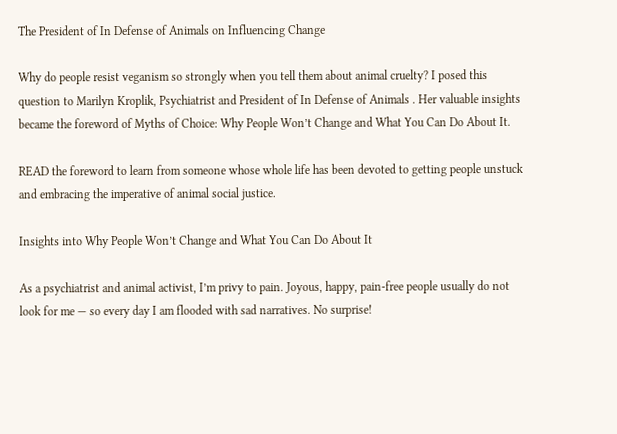The President of In Defense of Animals on Influencing Change

Why do people resist veganism so strongly when you tell them about animal cruelty? I posed this question to Marilyn Kroplik, Psychiatrist and President of In Defense of Animals . Her valuable insights became the foreword of Myths of Choice: Why People Won’t Change and What You Can Do About It.

READ the foreword to learn from someone whose whole life has been devoted to getting people unstuck and embracing the imperative of animal social justice.

Insights into Why People Won’t Change and What You Can Do About It

As a psychiatrist and animal activist, I’m privy to pain. Joyous, happy, pain-free people usually do not look for me — so every day I am flooded with sad narratives. No surprise!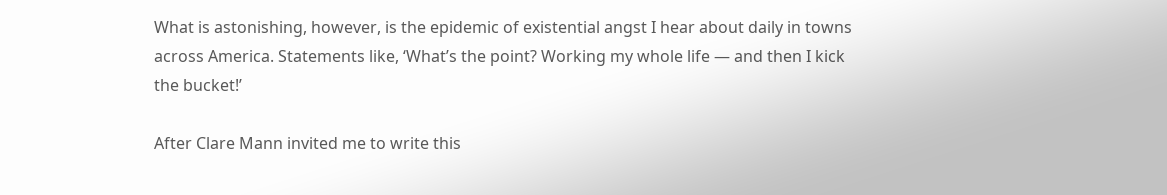What is astonishing, however, is the epidemic of existential angst I hear about daily in towns across America. Statements like, ‘What’s the point? Working my whole life — and then I kick the bucket!’

After Clare Mann invited me to write this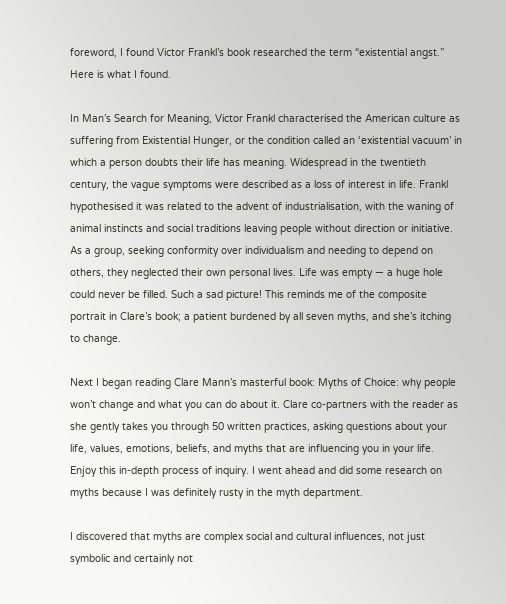foreword, I found Victor Frankl’s book researched the term “existential angst.” Here is what I found.

In Man’s Search for Meaning, Victor Frankl characterised the American culture as suffering from Existential Hunger, or the condition called an ‘existential vacuum’ in which a person doubts their life has meaning. Widespread in the twentieth century, the vague symptoms were described as a loss of interest in life. Frankl hypothesised it was related to the advent of industrialisation, with the waning of animal instincts and social traditions leaving people without direction or initiative. As a group, seeking conformity over individualism and needing to depend on others, they neglected their own personal lives. Life was empty — a huge hole could never be filled. Such a sad picture! This reminds me of the composite portrait in Clare’s book; a patient burdened by all seven myths, and she’s itching to change.

Next I began reading Clare Mann’s masterful book: Myths of Choice: why people won’t change and what you can do about it. Clare co-partners with the reader as she gently takes you through 50 written practices, asking questions about your life, values, emotions, beliefs, and myths that are influencing you in your life. Enjoy this in-depth process of inquiry. I went ahead and did some research on myths because I was definitely rusty in the myth department.

I discovered that myths are complex social and cultural influences, not just symbolic and certainly not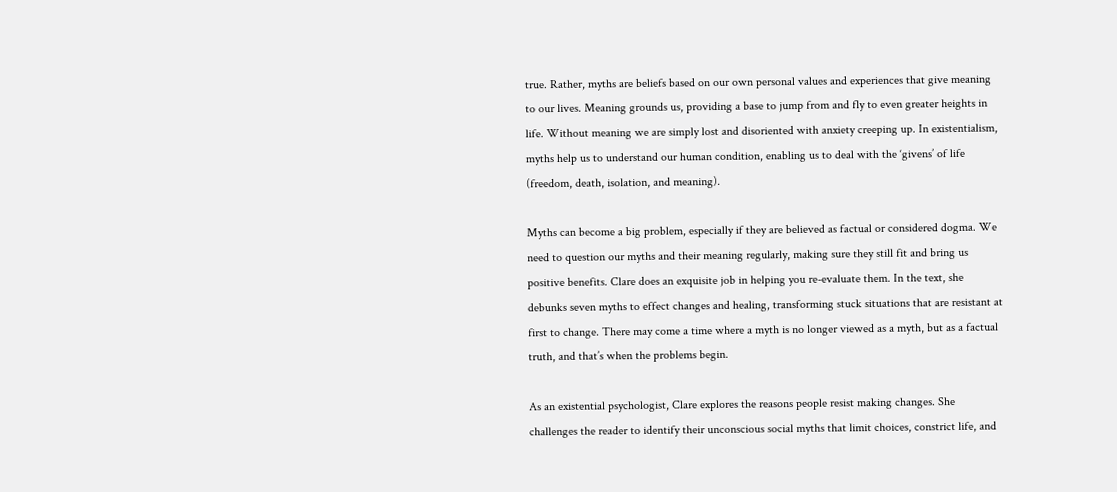true. Rather, myths are beliefs based on our own personal values and experiences that give meaning to our lives. Meaning grounds us, providing a base to jump from and fly to even greater heights in life. Without meaning we are simply lost and disoriented with anxiety creeping up. In existentialism, myths help us to understand our human condition, enabling us to deal with the ‘givens’ of life (freedom, death, isolation, and meaning).

Myths can become a big problem, especially if they are believed as factual or considered dogma. We need to question our myths and their meaning regularly, making sure they still fit and bring us positive benefits. Clare does an exquisite job in helping you re-evaluate them. In the text, she debunks seven myths to effect changes and healing, transforming stuck situations that are resistant at first to change. There may come a time where a myth is no longer viewed as a myth, but as a factual truth, and that’s when the problems begin.

As an existential psychologist, Clare explores the reasons people resist making changes. She challenges the reader to identify their unconscious social myths that limit choices, constrict life, and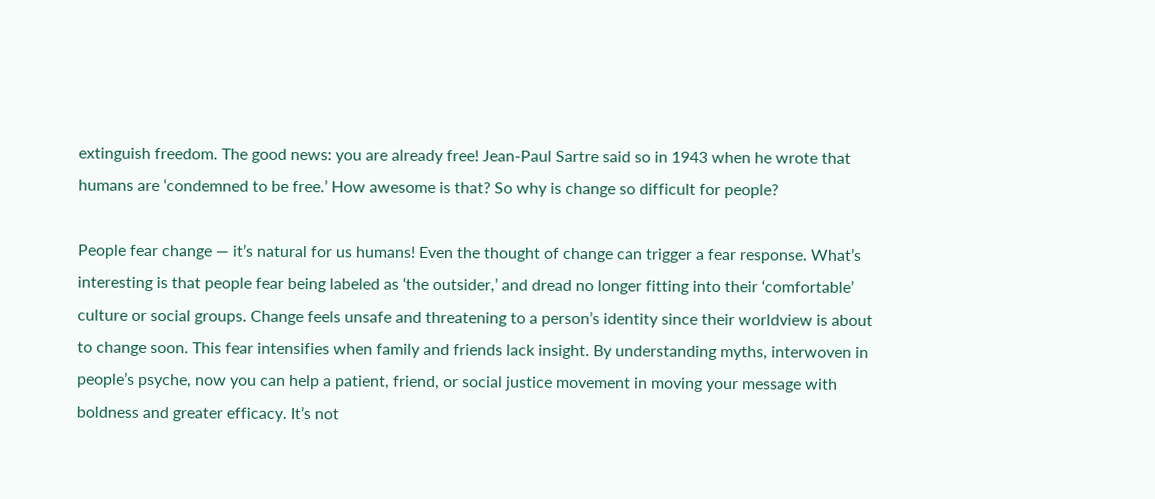extinguish freedom. The good news: you are already free! Jean-Paul Sartre said so in 1943 when he wrote that humans are ‘condemned to be free.’ How awesome is that? So why is change so difficult for people?

People fear change — it’s natural for us humans! Even the thought of change can trigger a fear response. What’s interesting is that people fear being labeled as ‘the outsider,’ and dread no longer fitting into their ‘comfortable’ culture or social groups. Change feels unsafe and threatening to a person’s identity since their worldview is about to change soon. This fear intensifies when family and friends lack insight. By understanding myths, interwoven in people’s psyche, now you can help a patient, friend, or social justice movement in moving your message with boldness and greater efficacy. It’s not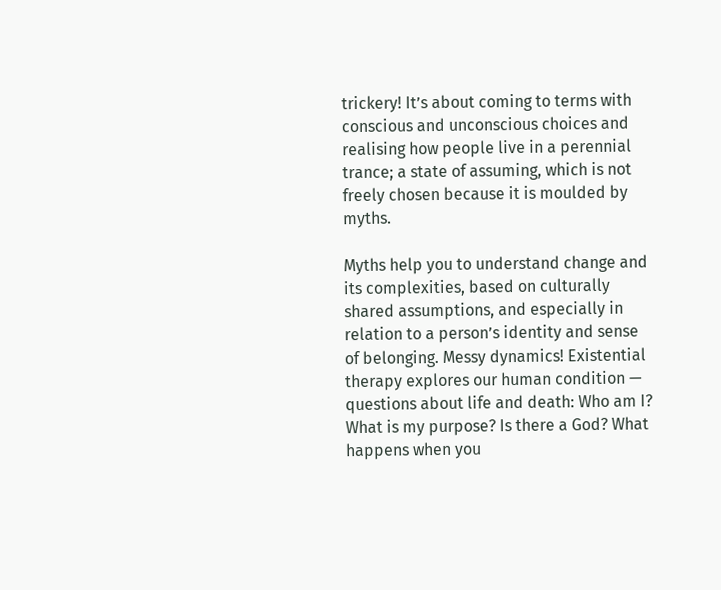trickery! It’s about coming to terms with conscious and unconscious choices and realising how people live in a perennial trance; a state of assuming, which is not freely chosen because it is moulded by myths.

Myths help you to understand change and its complexities, based on culturally shared assumptions, and especially in relation to a person’s identity and sense of belonging. Messy dynamics! Existential therapy explores our human condition — questions about life and death: Who am I? What is my purpose? Is there a God? What happens when you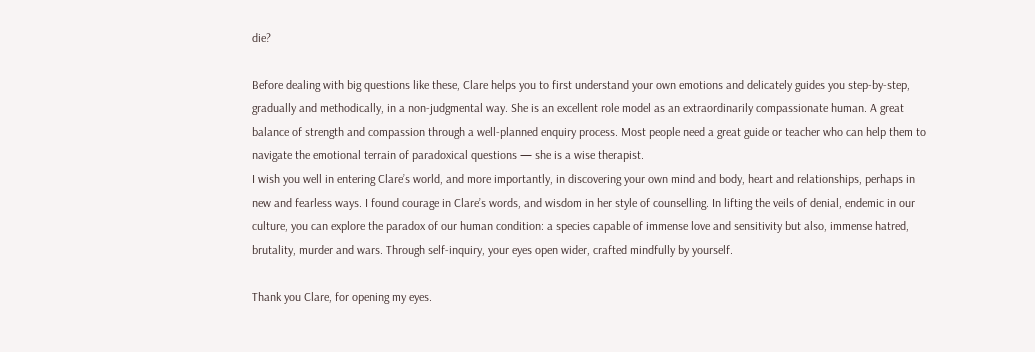die?

Before dealing with big questions like these, Clare helps you to first understand your own emotions and delicately guides you step-by-step, gradually and methodically, in a non-judgmental way. She is an excellent role model as an extraordinarily compassionate human. A great balance of strength and compassion through a well-planned enquiry process. Most people need a great guide or teacher who can help them to navigate the emotional terrain of paradoxical questions — she is a wise therapist.
I wish you well in entering Clare’s world, and more importantly, in discovering your own mind and body, heart and relationships, perhaps in new and fearless ways. I found courage in Clare’s words, and wisdom in her style of counselling. In lifting the veils of denial, endemic in our culture, you can explore the paradox of our human condition: a species capable of immense love and sensitivity but also, immense hatred, brutality, murder and wars. Through self-inquiry, your eyes open wider, crafted mindfully by yourself.

Thank you Clare, for opening my eyes.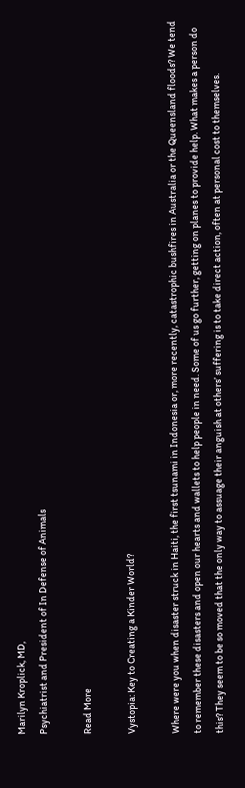Marilyn Kroplick, MD,
Psychiatrist and President of In Defense of Animals

Read More

Vystopia: Key to Creating a Kinder World?

Where were you when disaster struck in Haiti, the first tsunami in Indonesia or, more recently, catastrophic bushfires in Australia or the Queensland floods? We tend to remember these disasters and open our hearts and wallets to help people in need. Some of us go further, getting on planes to provide help. What makes a person do this? They seem to be so moved that the only way to assuage their anguish at others’ suffering is to take direct action, often at personal cost to themselves.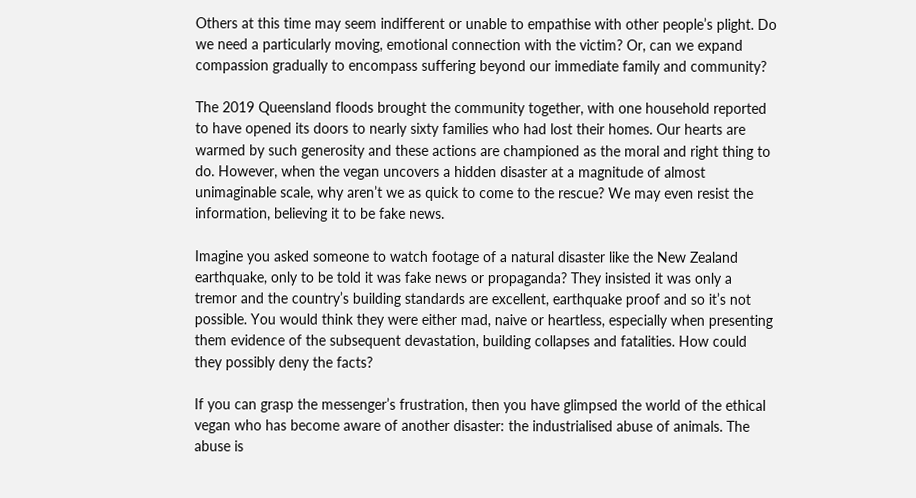Others at this time may seem indifferent or unable to empathise with other people’s plight. Do we need a particularly moving, emotional connection with the victim? Or, can we expand compassion gradually to encompass suffering beyond our immediate family and community?

The 2019 Queensland floods brought the community together, with one household reported to have opened its doors to nearly sixty families who had lost their homes. Our hearts are warmed by such generosity and these actions are championed as the moral and right thing to do. However, when the vegan uncovers a hidden disaster at a magnitude of almost unimaginable scale, why aren’t we as quick to come to the rescue? We may even resist the information, believing it to be fake news.

Imagine you asked someone to watch footage of a natural disaster like the New Zealand earthquake, only to be told it was fake news or propaganda? They insisted it was only a tremor and the country’s building standards are excellent, earthquake proof and so it’s not possible. You would think they were either mad, naive or heartless, especially when presenting them evidence of the subsequent devastation, building collapses and fatalities. How could they possibly deny the facts?

If you can grasp the messenger’s frustration, then you have glimpsed the world of the ethical vegan who has become aware of another disaster: the industrialised abuse of animals. The abuse is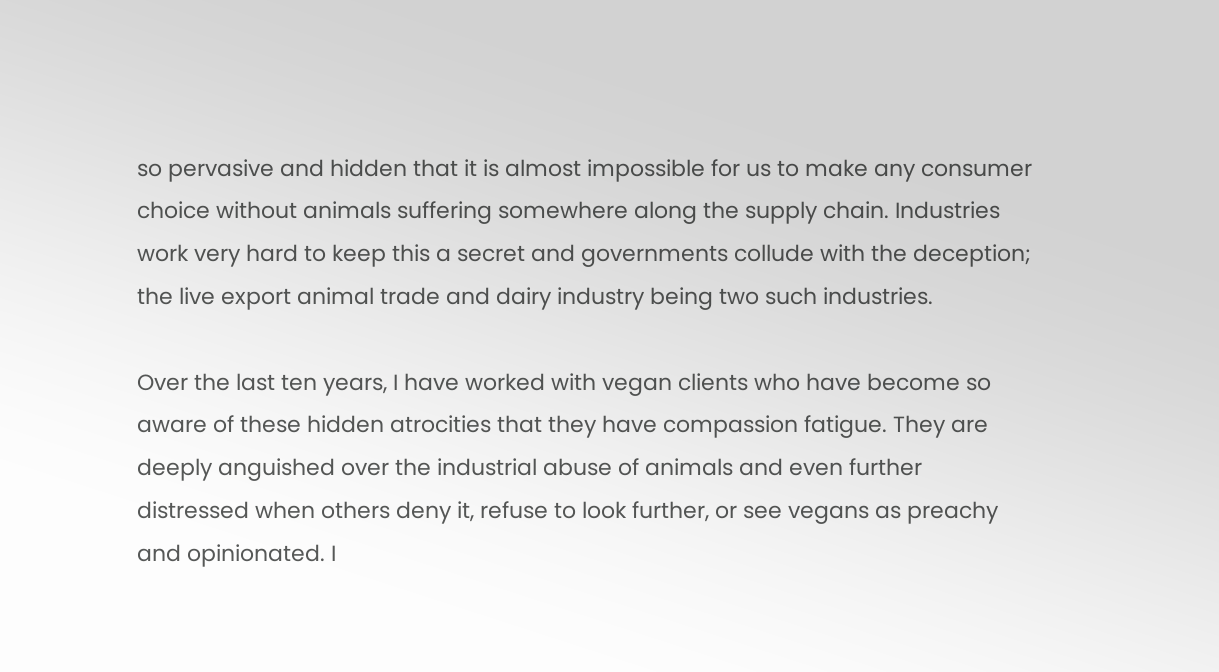so pervasive and hidden that it is almost impossible for us to make any consumer choice without animals suffering somewhere along the supply chain. Industries work very hard to keep this a secret and governments collude with the deception; the live export animal trade and dairy industry being two such industries.

Over the last ten years, I have worked with vegan clients who have become so aware of these hidden atrocities that they have compassion fatigue. They are deeply anguished over the industrial abuse of animals and even further distressed when others deny it, refuse to look further, or see vegans as preachy and opinionated. I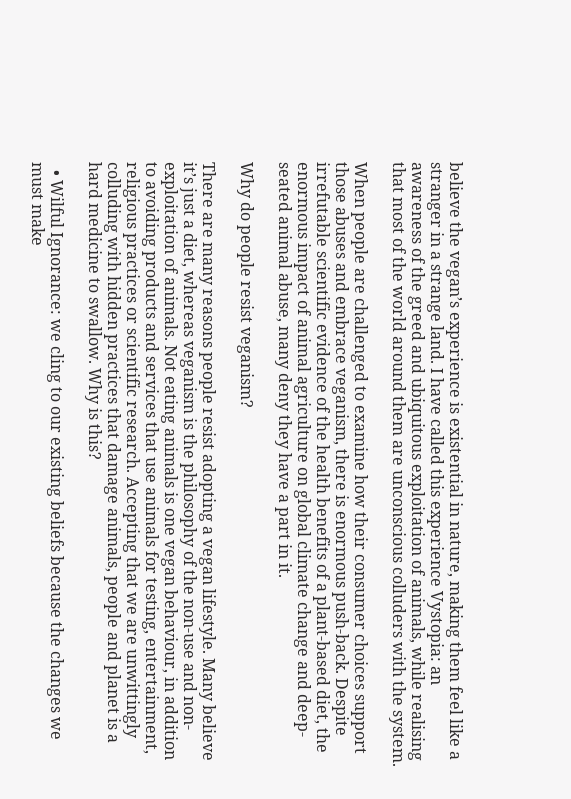believe the vegan’s experience is existential in nature, making them feel like a stranger in a strange land. I have called this experience Vystopia: an awareness of the greed and ubiquitous exploitation of animals, while realising that most of the world around them are unconscious colluders with the system.

When people are challenged to examine how their consumer choices support those abuses and embrace veganism, there is enormous push-back. Despite irrefutable scientific evidence of the health benefits of a plant-based diet, the enormous impact of animal agriculture on global climate change and deep-seated animal abuse, many deny they have a part in it.

Why do people resist veganism?

There are many reasons people resist adopting a vegan lifestyle. Many believe it’s just a diet, whereas veganism is the philosophy of the non-use and non-exploitation of animals. Not eating animals is one vegan behaviour, in addition to avoiding products and services that use animals for testing, entertainment, religious practices or scientific research. Accepting that we are unwittingly colluding with hidden practices that damage animals, people and planet is a hard medicine to swallow. Why is this?

  • Wilful Ignorance: we cling to our existing beliefs because the changes we must make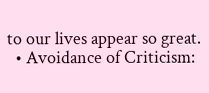to our lives appear so great.
  • Avoidance of Criticism: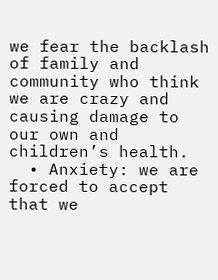we fear the backlash of family and community who think we are crazy and causing damage to our own and children’s health.
  • Anxiety: we are forced to accept that we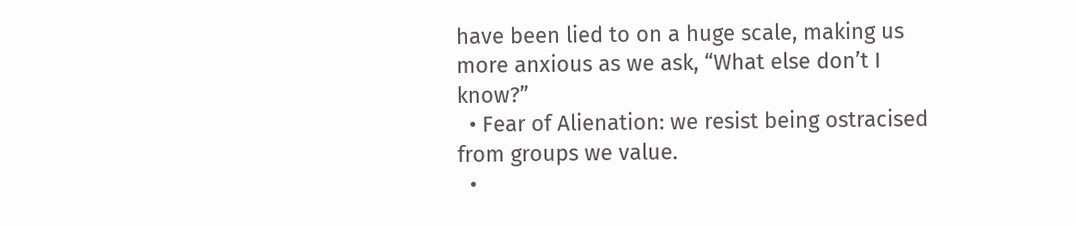have been lied to on a huge scale, making us more anxious as we ask, “What else don’t I know?”
  • Fear of Alienation: we resist being ostracised from groups we value.
  •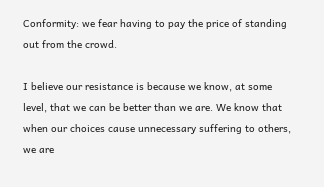Conformity: we fear having to pay the price of standing out from the crowd.

I believe our resistance is because we know, at some level, that we can be better than we are. We know that when our choices cause unnecessary suffering to others, we are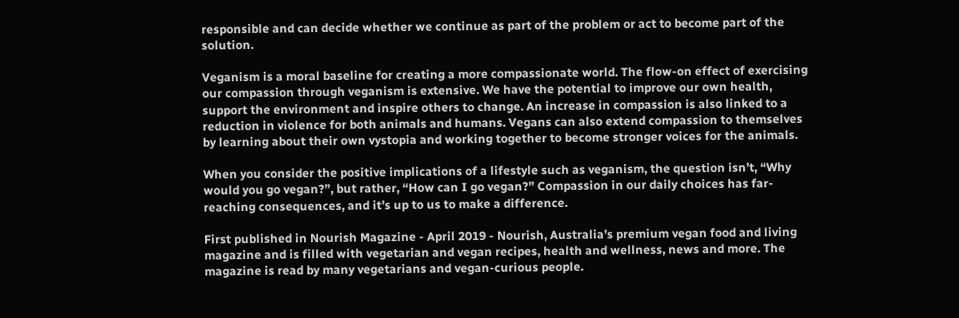responsible and can decide whether we continue as part of the problem or act to become part of the solution.

Veganism is a moral baseline for creating a more compassionate world. The flow-on effect of exercising our compassion through veganism is extensive. We have the potential to improve our own health, support the environment and inspire others to change. An increase in compassion is also linked to a reduction in violence for both animals and humans. Vegans can also extend compassion to themselves by learning about their own vystopia and working together to become stronger voices for the animals.

When you consider the positive implications of a lifestyle such as veganism, the question isn’t, “Why would you go vegan?”, but rather, “How can I go vegan?” Compassion in our daily choices has far-reaching consequences, and it’s up to us to make a difference.

First published in Nourish Magazine - April 2019 - Nourish, Australia’s premium vegan food and living magazine and is filled with vegetarian and vegan recipes, health and wellness, news and more. The magazine is read by many vegetarians and vegan-curious people.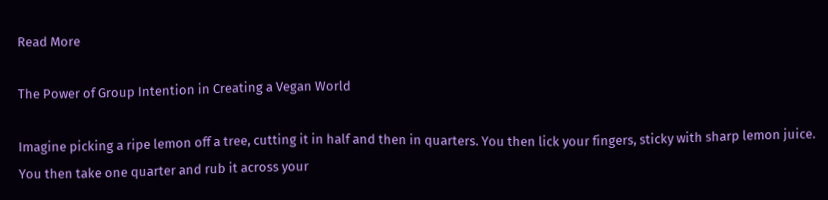Read More

The Power of Group Intention in Creating a Vegan World

Imagine picking a ripe lemon off a tree, cutting it in half and then in quarters. You then lick your fingers, sticky with sharp lemon juice. You then take one quarter and rub it across your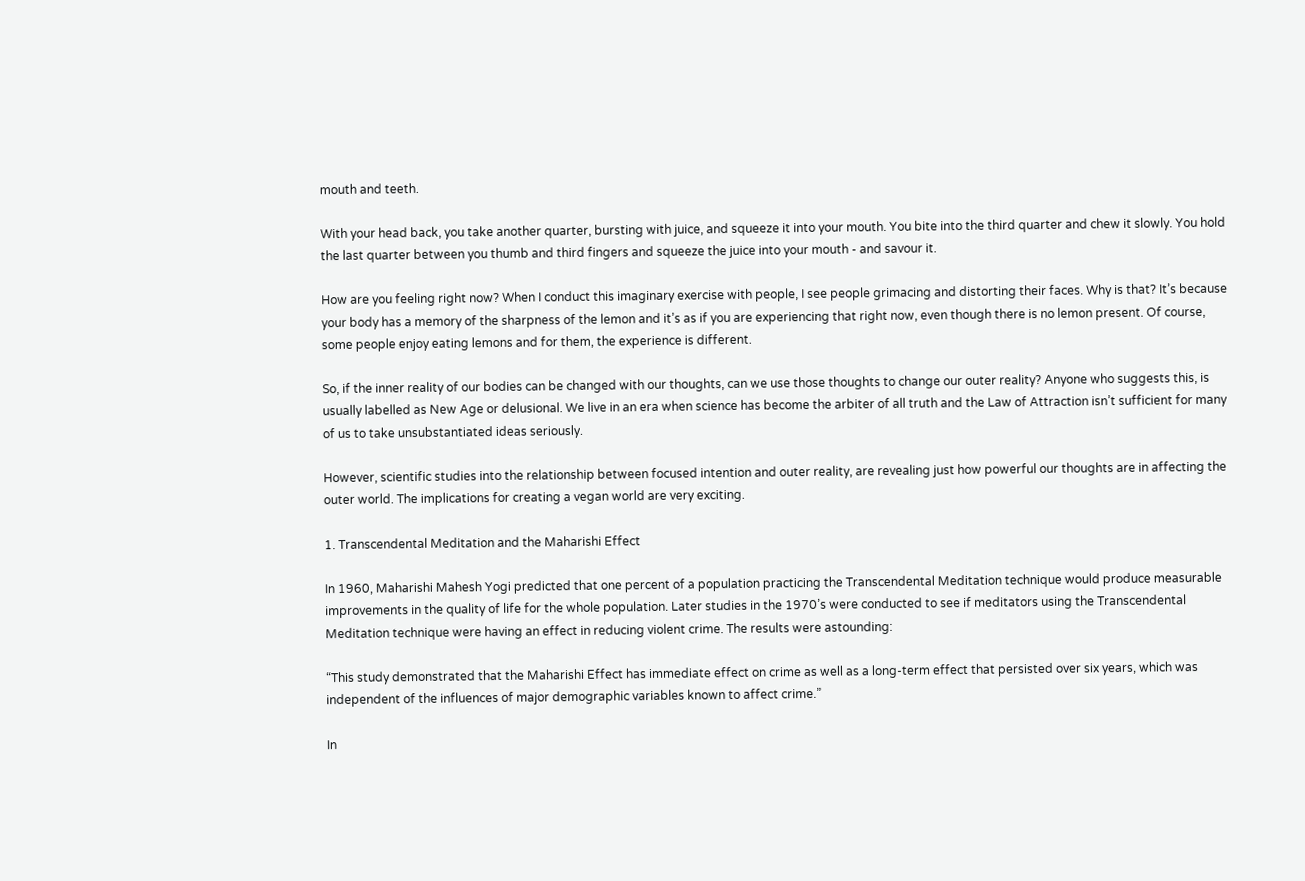mouth and teeth.

With your head back, you take another quarter, bursting with juice, and squeeze it into your mouth. You bite into the third quarter and chew it slowly. You hold the last quarter between you thumb and third fingers and squeeze the juice into your mouth - and savour it.

How are you feeling right now? When I conduct this imaginary exercise with people, I see people grimacing and distorting their faces. Why is that? It’s because your body has a memory of the sharpness of the lemon and it’s as if you are experiencing that right now, even though there is no lemon present. Of course, some people enjoy eating lemons and for them, the experience is different.

So, if the inner reality of our bodies can be changed with our thoughts, can we use those thoughts to change our outer reality? Anyone who suggests this, is usually labelled as New Age or delusional. We live in an era when science has become the arbiter of all truth and the Law of Attraction isn’t sufficient for many of us to take unsubstantiated ideas seriously.

However, scientific studies into the relationship between focused intention and outer reality, are revealing just how powerful our thoughts are in affecting the outer world. The implications for creating a vegan world are very exciting.

1. Transcendental Meditation and the Maharishi Effect

In 1960, Maharishi Mahesh Yogi predicted that one percent of a population practicing the Transcendental Meditation technique would produce measurable improvements in the quality of life for the whole population. Later studies in the 1970’s were conducted to see if meditators using the Transcendental Meditation technique were having an effect in reducing violent crime. The results were astounding:

“This study demonstrated that the Maharishi Effect has immediate effect on crime as well as a long-term effect that persisted over six years, which was independent of the influences of major demographic variables known to affect crime.”

In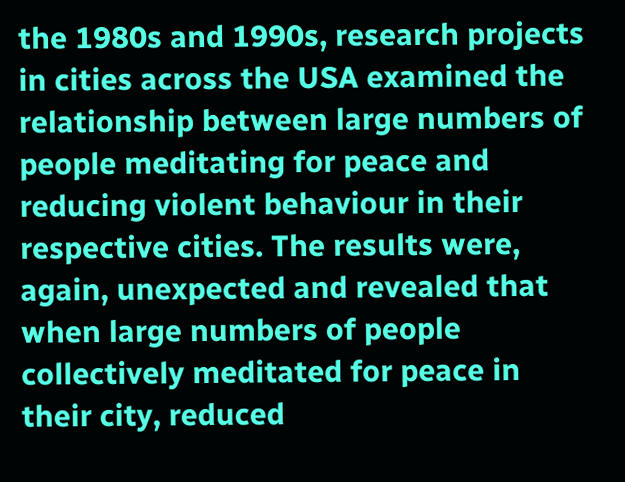the 1980s and 1990s, research projects in cities across the USA examined the relationship between large numbers of people meditating for peace and reducing violent behaviour in their respective cities. The results were, again, unexpected and revealed that when large numbers of people collectively meditated for peace in their city, reduced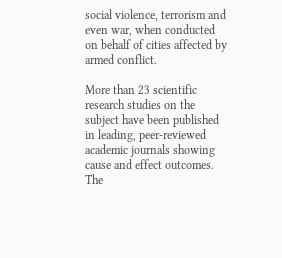social violence, terrorism and even war, when conducted on behalf of cities affected by armed conflict.

More than 23 scientific research studies on the subject have been published in leading, peer-reviewed academic journals showing cause and effect outcomes. The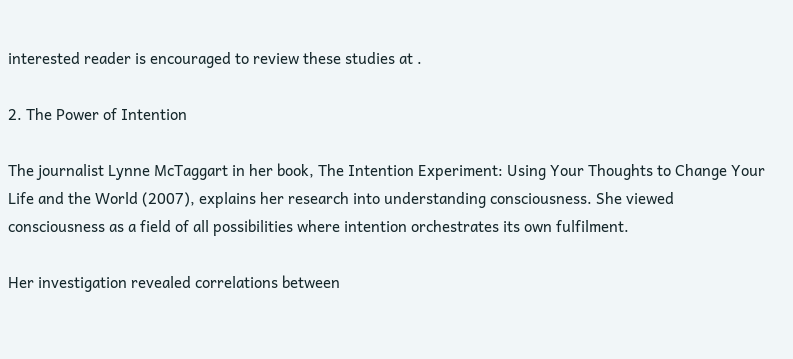interested reader is encouraged to review these studies at .

2. The Power of Intention

The journalist Lynne McTaggart in her book, The Intention Experiment: Using Your Thoughts to Change Your Life and the World (2007), explains her research into understanding consciousness. She viewed consciousness as a field of all possibilities where intention orchestrates its own fulfilment.

Her investigation revealed correlations between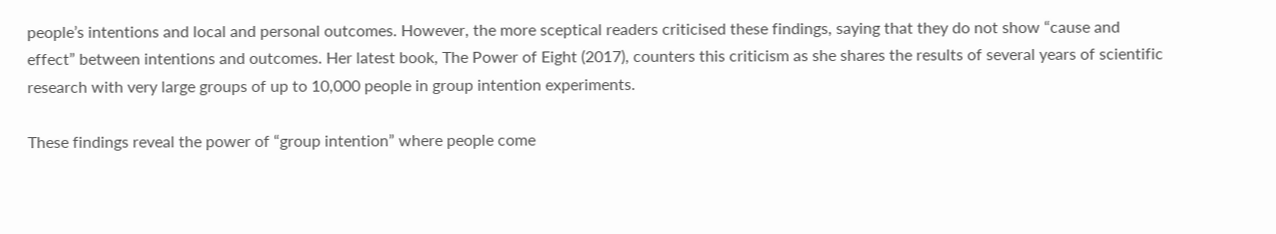people’s intentions and local and personal outcomes. However, the more sceptical readers criticised these findings, saying that they do not show “cause and effect” between intentions and outcomes. Her latest book, The Power of Eight (2017), counters this criticism as she shares the results of several years of scientific research with very large groups of up to 10,000 people in group intention experiments.

These findings reveal the power of “group intention” where people come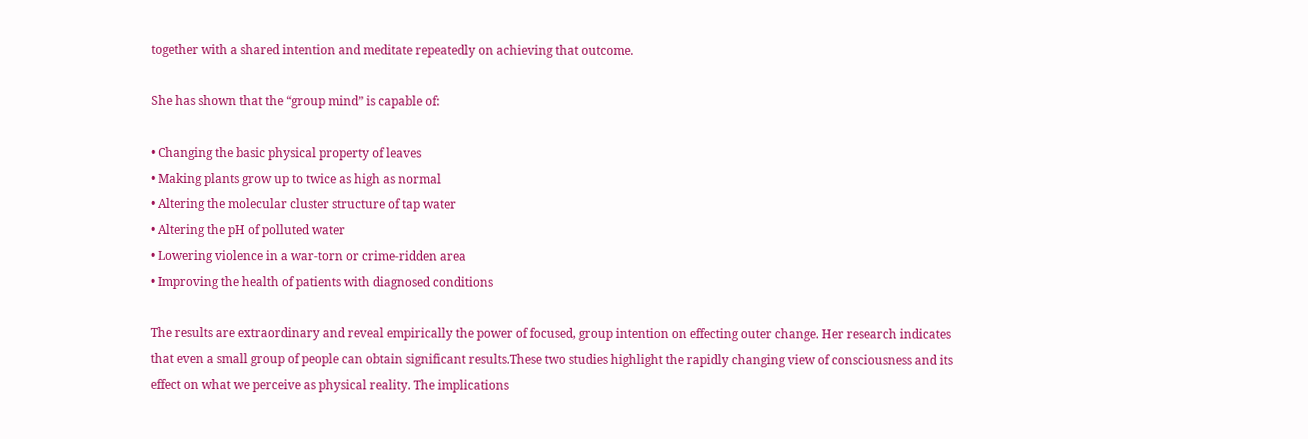together with a shared intention and meditate repeatedly on achieving that outcome.

She has shown that the “group mind” is capable of:

• Changing the basic physical property of leaves
• Making plants grow up to twice as high as normal
• Altering the molecular cluster structure of tap water
• Altering the pH of polluted water
• Lowering violence in a war-torn or crime-ridden area
• Improving the health of patients with diagnosed conditions

The results are extraordinary and reveal empirically the power of focused, group intention on effecting outer change. Her research indicates that even a small group of people can obtain significant results.These two studies highlight the rapidly changing view of consciousness and its effect on what we perceive as physical reality. The implications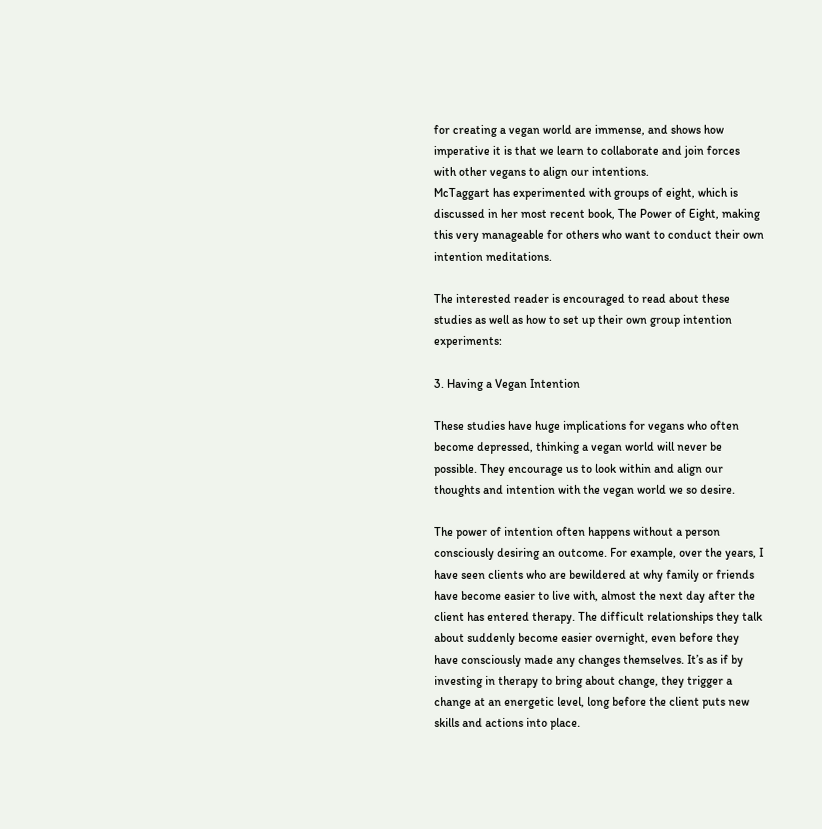for creating a vegan world are immense, and shows how imperative it is that we learn to collaborate and join forces with other vegans to align our intentions.
McTaggart has experimented with groups of eight, which is discussed in her most recent book, The Power of Eight, making this very manageable for others who want to conduct their own intention meditations.

The interested reader is encouraged to read about these studies as well as how to set up their own group intention experiments:

3. Having a Vegan Intention

These studies have huge implications for vegans who often become depressed, thinking a vegan world will never be possible. They encourage us to look within and align our thoughts and intention with the vegan world we so desire.

The power of intention often happens without a person consciously desiring an outcome. For example, over the years, I have seen clients who are bewildered at why family or friends have become easier to live with, almost the next day after the client has entered therapy. The difficult relationships they talk about suddenly become easier overnight, even before they have consciously made any changes themselves. It’s as if by investing in therapy to bring about change, they trigger a change at an energetic level, long before the client puts new skills and actions into place.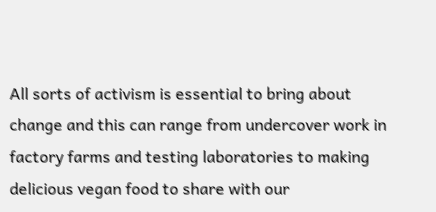All sorts of activism is essential to bring about change and this can range from undercover work in factory farms and testing laboratories to making delicious vegan food to share with our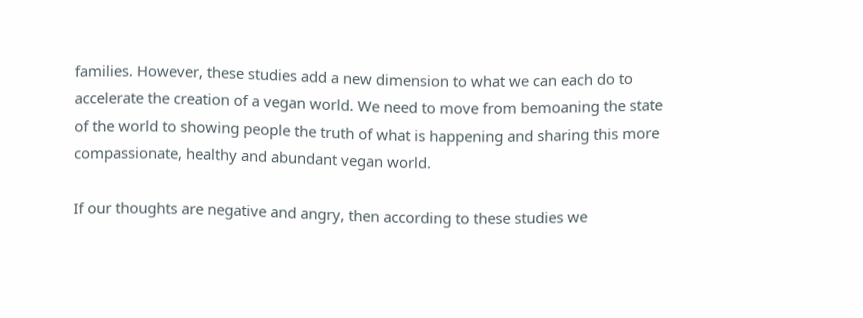families. However, these studies add a new dimension to what we can each do to accelerate the creation of a vegan world. We need to move from bemoaning the state of the world to showing people the truth of what is happening and sharing this more compassionate, healthy and abundant vegan world.

If our thoughts are negative and angry, then according to these studies we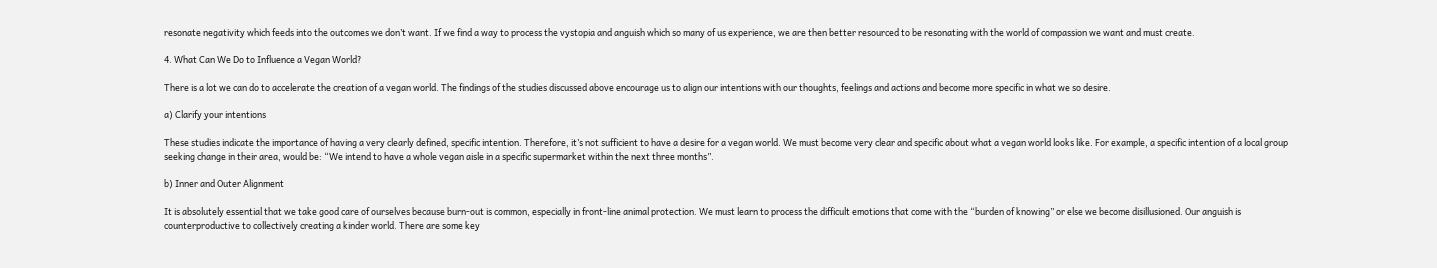resonate negativity which feeds into the outcomes we don’t want. If we find a way to process the vystopia and anguish which so many of us experience, we are then better resourced to be resonating with the world of compassion we want and must create.

4. What Can We Do to Influence a Vegan World?

There is a lot we can do to accelerate the creation of a vegan world. The findings of the studies discussed above encourage us to align our intentions with our thoughts, feelings and actions and become more specific in what we so desire.

a) Clarify your intentions

These studies indicate the importance of having a very clearly defined, specific intention. Therefore, it’s not sufficient to have a desire for a vegan world. We must become very clear and specific about what a vegan world looks like. For example, a specific intention of a local group seeking change in their area, would be: “We intend to have a whole vegan aisle in a specific supermarket within the next three months”.

b) Inner and Outer Alignment

It is absolutely essential that we take good care of ourselves because burn-out is common, especially in front-line animal protection. We must learn to process the difficult emotions that come with the “burden of knowing” or else we become disillusioned. Our anguish is counterproductive to collectively creating a kinder world. There are some key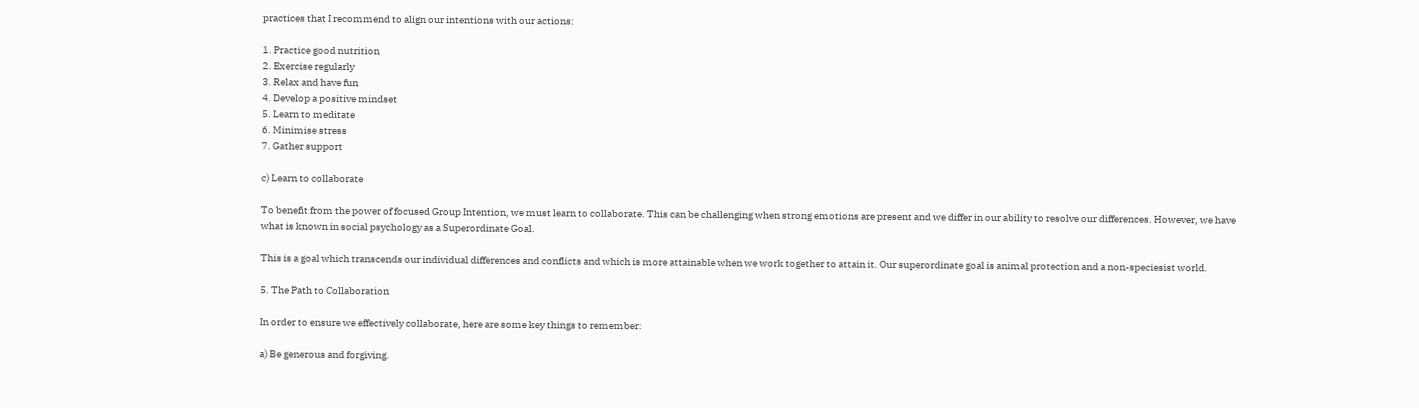practices that I recommend to align our intentions with our actions:

1. Practice good nutrition
2. Exercise regularly
3. Relax and have fun
4. Develop a positive mindset
5. Learn to meditate
6. Minimise stress
7. Gather support

c) Learn to collaborate

To benefit from the power of focused Group Intention, we must learn to collaborate. This can be challenging when strong emotions are present and we differ in our ability to resolve our differences. However, we have what is known in social psychology as a Superordinate Goal.

This is a goal which transcends our individual differences and conflicts and which is more attainable when we work together to attain it. Our superordinate goal is animal protection and a non-speciesist world.

5. The Path to Collaboration

In order to ensure we effectively collaborate, here are some key things to remember:

a) Be generous and forgiving.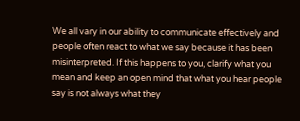We all vary in our ability to communicate effectively and people often react to what we say because it has been misinterpreted. If this happens to you, clarify what you mean and keep an open mind that what you hear people say is not always what they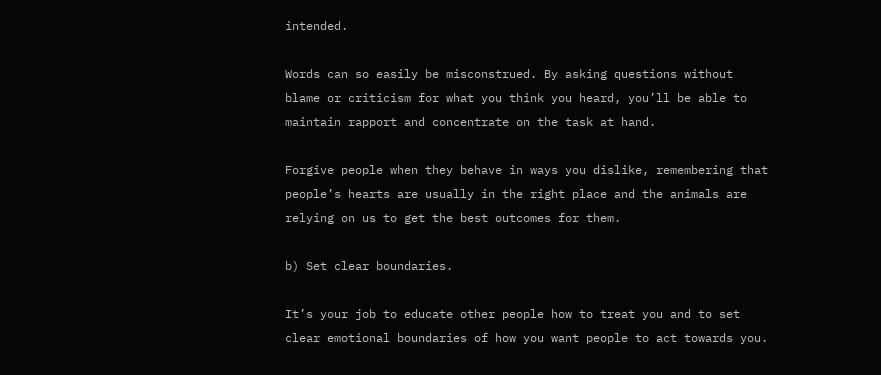intended.

Words can so easily be misconstrued. By asking questions without blame or criticism for what you think you heard, you’ll be able to maintain rapport and concentrate on the task at hand.

Forgive people when they behave in ways you dislike, remembering that people’s hearts are usually in the right place and the animals are relying on us to get the best outcomes for them.

b) Set clear boundaries.

It’s your job to educate other people how to treat you and to set clear emotional boundaries of how you want people to act towards you.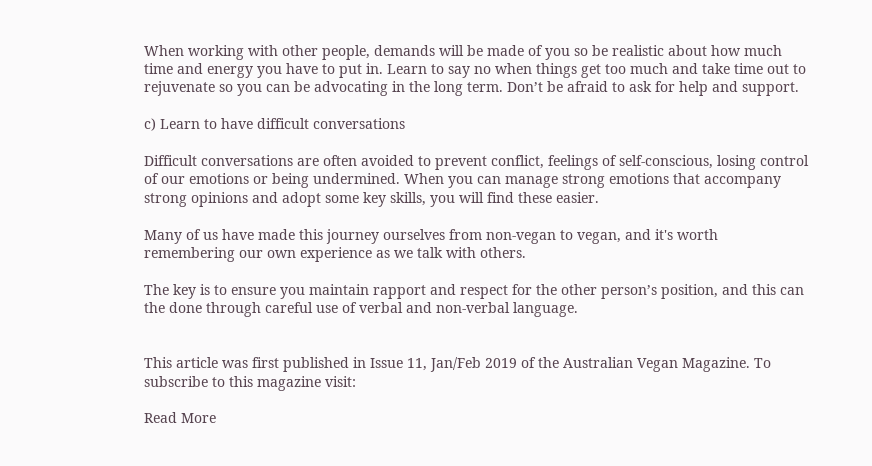When working with other people, demands will be made of you so be realistic about how much time and energy you have to put in. Learn to say no when things get too much and take time out to rejuvenate so you can be advocating in the long term. Don’t be afraid to ask for help and support.

c) Learn to have difficult conversations

Difficult conversations are often avoided to prevent conflict, feelings of self-conscious, losing control of our emotions or being undermined. When you can manage strong emotions that accompany strong opinions and adopt some key skills, you will find these easier.

Many of us have made this journey ourselves from non-vegan to vegan, and it's worth remembering our own experience as we talk with others.

The key is to ensure you maintain rapport and respect for the other person’s position, and this can the done through careful use of verbal and non-verbal language.


This article was first published in Issue 11, Jan/Feb 2019 of the Australian Vegan Magazine. To subscribe to this magazine visit:

Read More